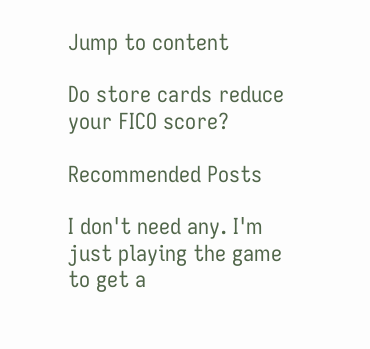Jump to content

Do store cards reduce your FICO score?

Recommended Posts

I don't need any. I'm just playing the game to get a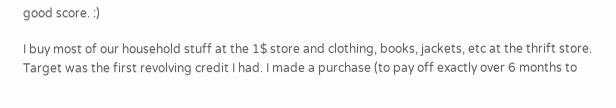good score. :)

I buy most of our household stuff at the 1$ store and clothing, books, jackets, etc at the thrift store. Target was the first revolving credit I had. I made a purchase (to pay off exactly over 6 months to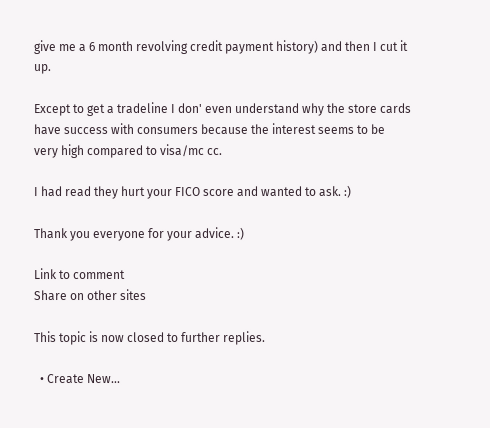give me a 6 month revolving credit payment history) and then I cut it up.

Except to get a tradeline I don' even understand why the store cards have success with consumers because the interest seems to be very high compared to visa/mc cc.

I had read they hurt your FICO score and wanted to ask. :)

Thank you everyone for your advice. :)

Link to comment
Share on other sites

This topic is now closed to further replies.

  • Create New...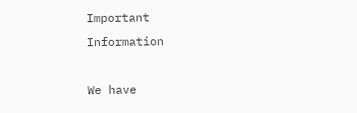Important Information

We have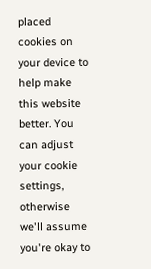placed cookies on your device to help make this website better. You can adjust your cookie settings, otherwise we'll assume you're okay to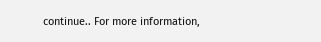continue.. For more information,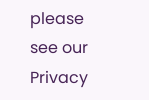please see our Privacy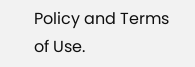Policy and Terms of Use.